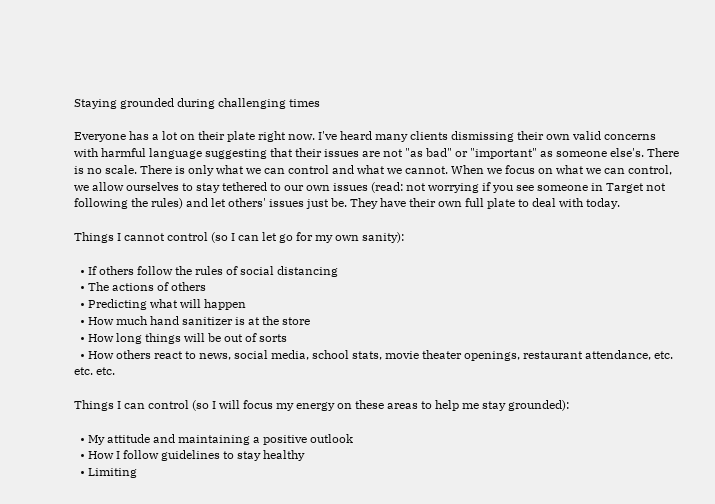Staying grounded during challenging times

Everyone has a lot on their plate right now. I've heard many clients dismissing their own valid concerns with harmful language suggesting that their issues are not "as bad" or "important" as someone else's. There is no scale. There is only what we can control and what we cannot. When we focus on what we can control, we allow ourselves to stay tethered to our own issues (read: not worrying if you see someone in Target not following the rules) and let others' issues just be. They have their own full plate to deal with today.

Things I cannot control (so I can let go for my own sanity):

  • If others follow the rules of social distancing
  • The actions of others
  • Predicting what will happen
  • How much hand sanitizer is at the store
  • How long things will be out of sorts
  • How others react to news, social media, school stats, movie theater openings, restaurant attendance, etc. etc. etc.

Things I can control (so I will focus my energy on these areas to help me stay grounded):

  • My attitude and maintaining a positive outlook
  • How I follow guidelines to stay healthy
  • Limiting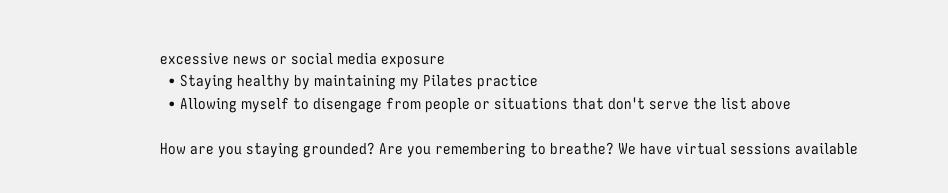excessive news or social media exposure
  • Staying healthy by maintaining my Pilates practice
  • Allowing myself to disengage from people or situations that don't serve the list above

How are you staying grounded? Are you remembering to breathe? We have virtual sessions available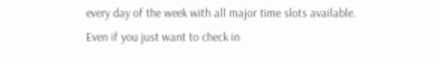every day of the week with all major time slots available. Even if you just want to check in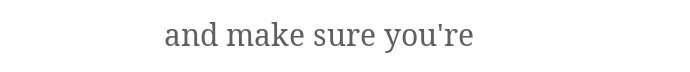and make sure you're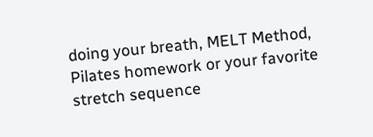doing your breath, MELT Method, Pilates homework or your favorite stretch sequence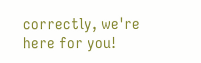correctly, we're here for you!